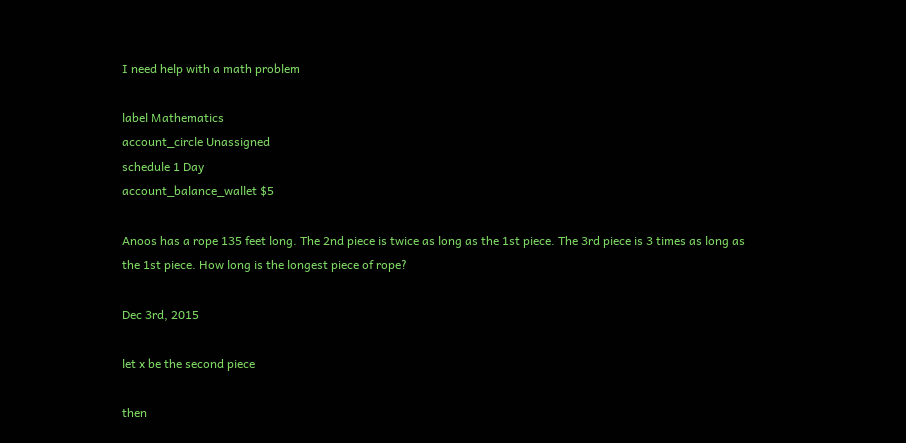I need help with a math problem

label Mathematics
account_circle Unassigned
schedule 1 Day
account_balance_wallet $5

Anoos has a rope 135 feet long. The 2nd piece is twice as long as the 1st piece. The 3rd piece is 3 times as long as the 1st piece. How long is the longest piece of rope?

Dec 3rd, 2015

let x be the second piece

then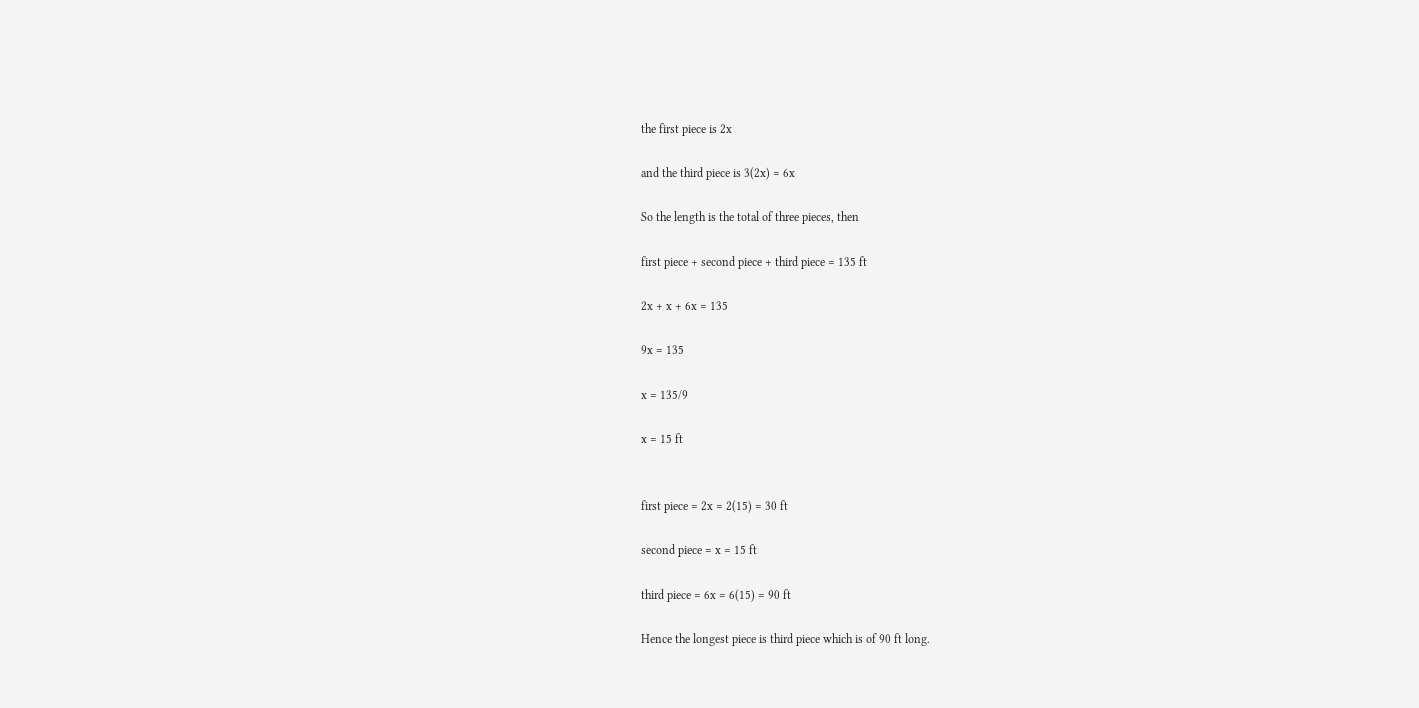the first piece is 2x

and the third piece is 3(2x) = 6x

So the length is the total of three pieces, then

first piece + second piece + third piece = 135 ft

2x + x + 6x = 135

9x = 135

x = 135/9

x = 15 ft


first piece = 2x = 2(15) = 30 ft

second piece = x = 15 ft

third piece = 6x = 6(15) = 90 ft

Hence the longest piece is third piece which is of 90 ft long.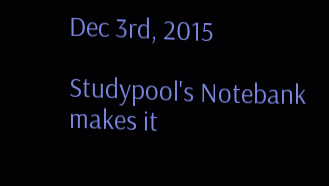Dec 3rd, 2015

Studypool's Notebank makes it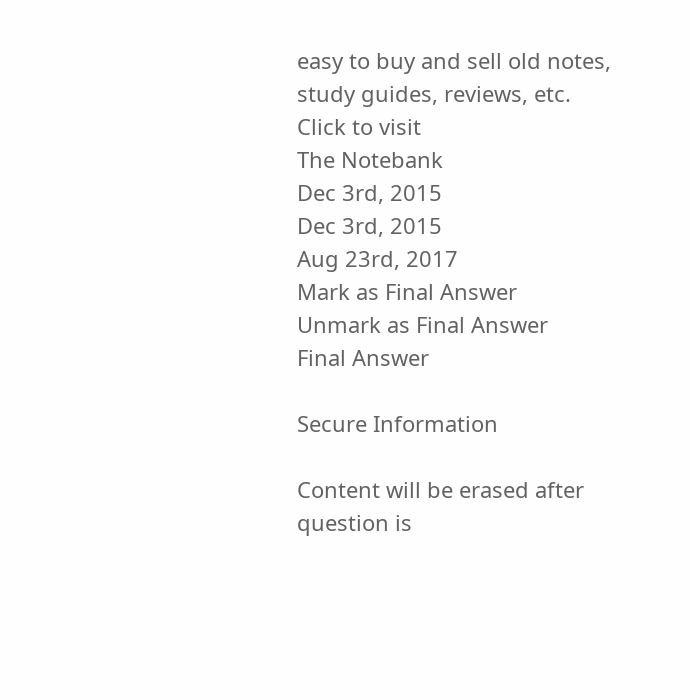easy to buy and sell old notes, study guides, reviews, etc.
Click to visit
The Notebank
Dec 3rd, 2015
Dec 3rd, 2015
Aug 23rd, 2017
Mark as Final Answer
Unmark as Final Answer
Final Answer

Secure Information

Content will be erased after question is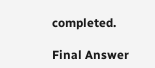completed.

Final Answer